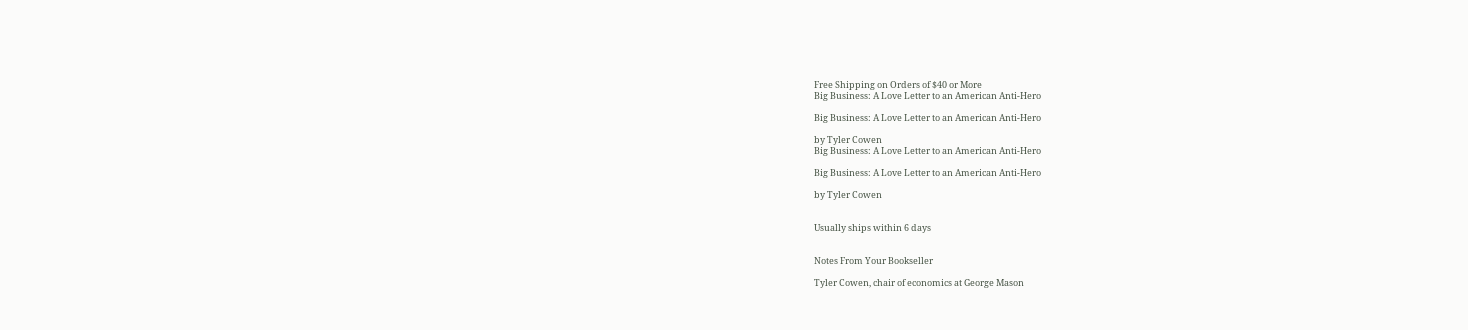Free Shipping on Orders of $40 or More
Big Business: A Love Letter to an American Anti-Hero

Big Business: A Love Letter to an American Anti-Hero

by Tyler Cowen
Big Business: A Love Letter to an American Anti-Hero

Big Business: A Love Letter to an American Anti-Hero

by Tyler Cowen


Usually ships within 6 days


Notes From Your Bookseller

Tyler Cowen, chair of economics at George Mason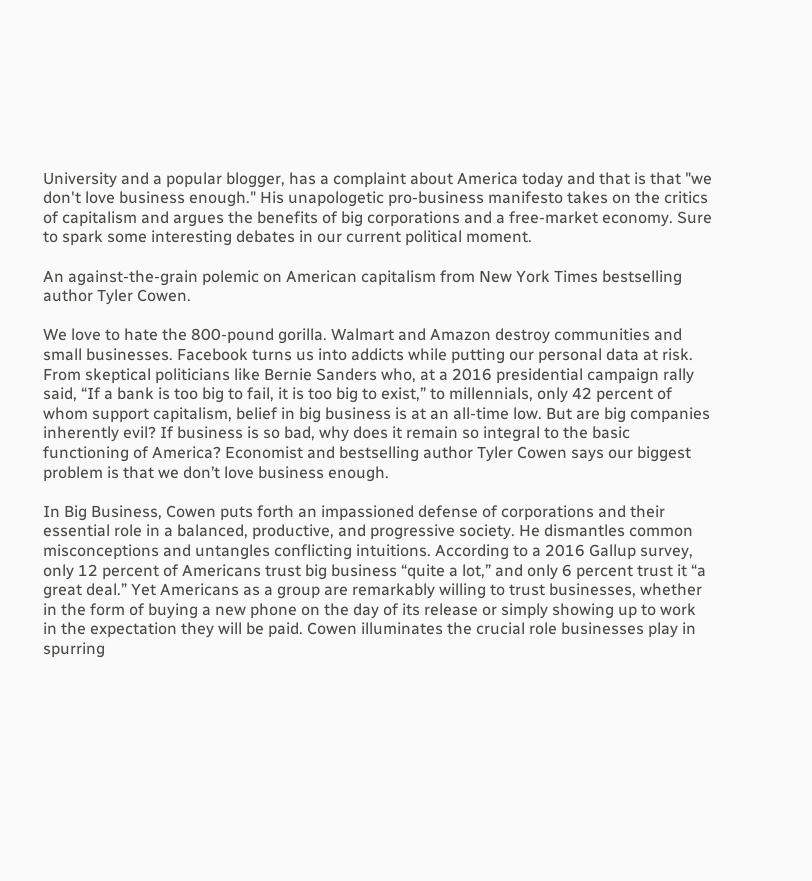University and a popular blogger, has a complaint about America today and that is that "we don't love business enough." His unapologetic pro-business manifesto takes on the critics of capitalism and argues the benefits of big corporations and a free-market economy. Sure to spark some interesting debates in our current political moment.

An against-the-grain polemic on American capitalism from New York Times bestselling author Tyler Cowen.

We love to hate the 800-pound gorilla. Walmart and Amazon destroy communities and small businesses. Facebook turns us into addicts while putting our personal data at risk. From skeptical politicians like Bernie Sanders who, at a 2016 presidential campaign rally said, “If a bank is too big to fail, it is too big to exist,” to millennials, only 42 percent of whom support capitalism, belief in big business is at an all-time low. But are big companies inherently evil? If business is so bad, why does it remain so integral to the basic functioning of America? Economist and bestselling author Tyler Cowen says our biggest problem is that we don’t love business enough.

In Big Business, Cowen puts forth an impassioned defense of corporations and their essential role in a balanced, productive, and progressive society. He dismantles common misconceptions and untangles conflicting intuitions. According to a 2016 Gallup survey, only 12 percent of Americans trust big business “quite a lot,” and only 6 percent trust it “a great deal.” Yet Americans as a group are remarkably willing to trust businesses, whether in the form of buying a new phone on the day of its release or simply showing up to work in the expectation they will be paid. Cowen illuminates the crucial role businesses play in spurring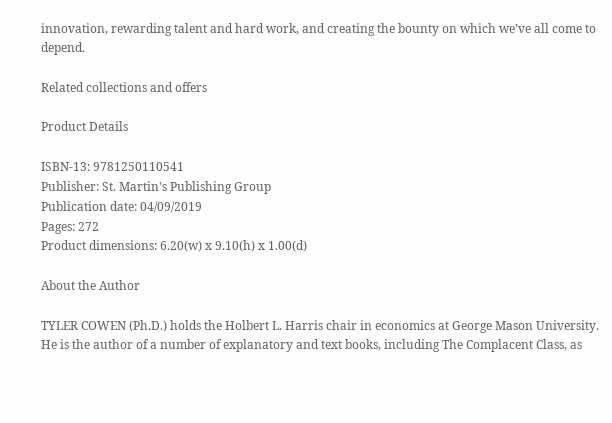innovation, rewarding talent and hard work, and creating the bounty on which we’ve all come to depend.

Related collections and offers

Product Details

ISBN-13: 9781250110541
Publisher: St. Martin's Publishing Group
Publication date: 04/09/2019
Pages: 272
Product dimensions: 6.20(w) x 9.10(h) x 1.00(d)

About the Author

TYLER COWEN (Ph.D.) holds the Holbert L. Harris chair in economics at George Mason University. He is the author of a number of explanatory and text books, including The Complacent Class, as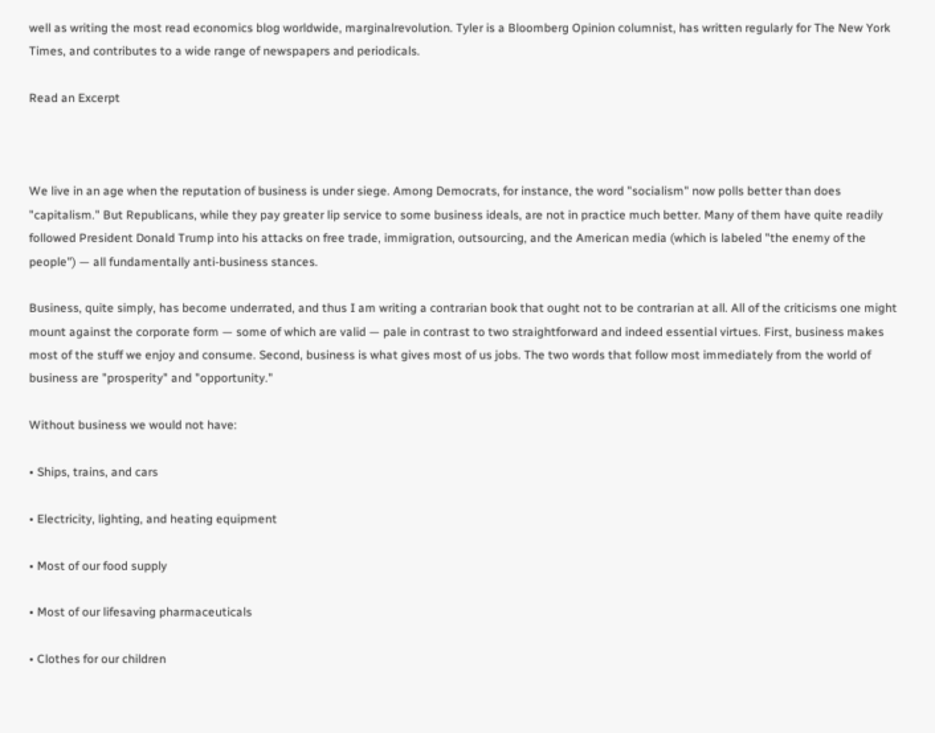well as writing the most read economics blog worldwide, marginalrevolution. Tyler is a Bloomberg Opinion columnist, has written regularly for The New York Times, and contributes to a wide range of newspapers and periodicals.

Read an Excerpt



We live in an age when the reputation of business is under siege. Among Democrats, for instance, the word "socialism" now polls better than does "capitalism." But Republicans, while they pay greater lip service to some business ideals, are not in practice much better. Many of them have quite readily followed President Donald Trump into his attacks on free trade, immigration, outsourcing, and the American media (which is labeled "the enemy of the people") — all fundamentally anti-business stances.

Business, quite simply, has become underrated, and thus I am writing a contrarian book that ought not to be contrarian at all. All of the criticisms one might mount against the corporate form — some of which are valid — pale in contrast to two straightforward and indeed essential virtues. First, business makes most of the stuff we enjoy and consume. Second, business is what gives most of us jobs. The two words that follow most immediately from the world of business are "prosperity" and "opportunity."

Without business we would not have:

• Ships, trains, and cars

• Electricity, lighting, and heating equipment

• Most of our food supply

• Most of our lifesaving pharmaceuticals

• Clothes for our children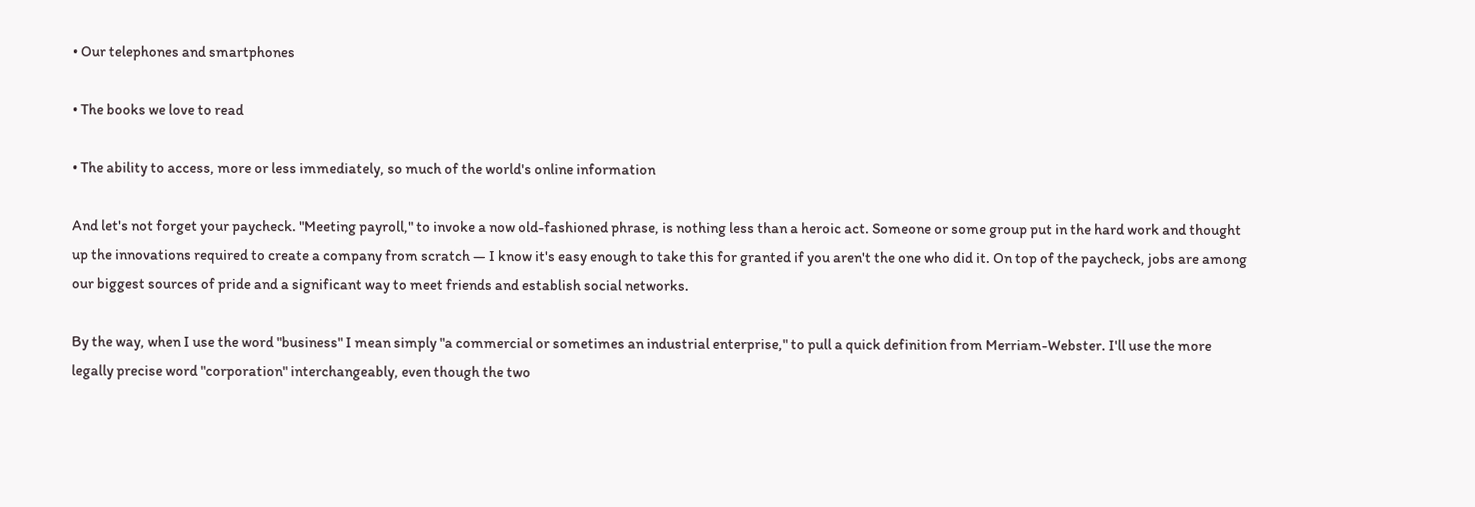• Our telephones and smartphones

• The books we love to read

• The ability to access, more or less immediately, so much of the world's online information

And let's not forget your paycheck. "Meeting payroll," to invoke a now old-fashioned phrase, is nothing less than a heroic act. Someone or some group put in the hard work and thought up the innovations required to create a company from scratch — I know it's easy enough to take this for granted if you aren't the one who did it. On top of the paycheck, jobs are among our biggest sources of pride and a significant way to meet friends and establish social networks.

By the way, when I use the word "business" I mean simply "a commercial or sometimes an industrial enterprise," to pull a quick definition from Merriam-Webster. I'll use the more legally precise word "corporation" interchangeably, even though the two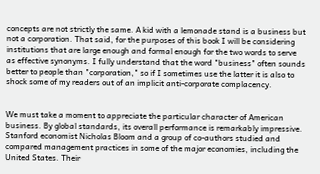concepts are not strictly the same. A kid with a lemonade stand is a business but not a corporation. That said, for the purposes of this book I will be considering institutions that are large enough and formal enough for the two words to serve as effective synonyms. I fully understand that the word "business" often sounds better to people than "corporation," so if I sometimes use the latter it is also to shock some of my readers out of an implicit anti-corporate complacency.


We must take a moment to appreciate the particular character of American business. By global standards, its overall performance is remarkably impressive. Stanford economist Nicholas Bloom and a group of co-authors studied and compared management practices in some of the major economies, including the United States. Their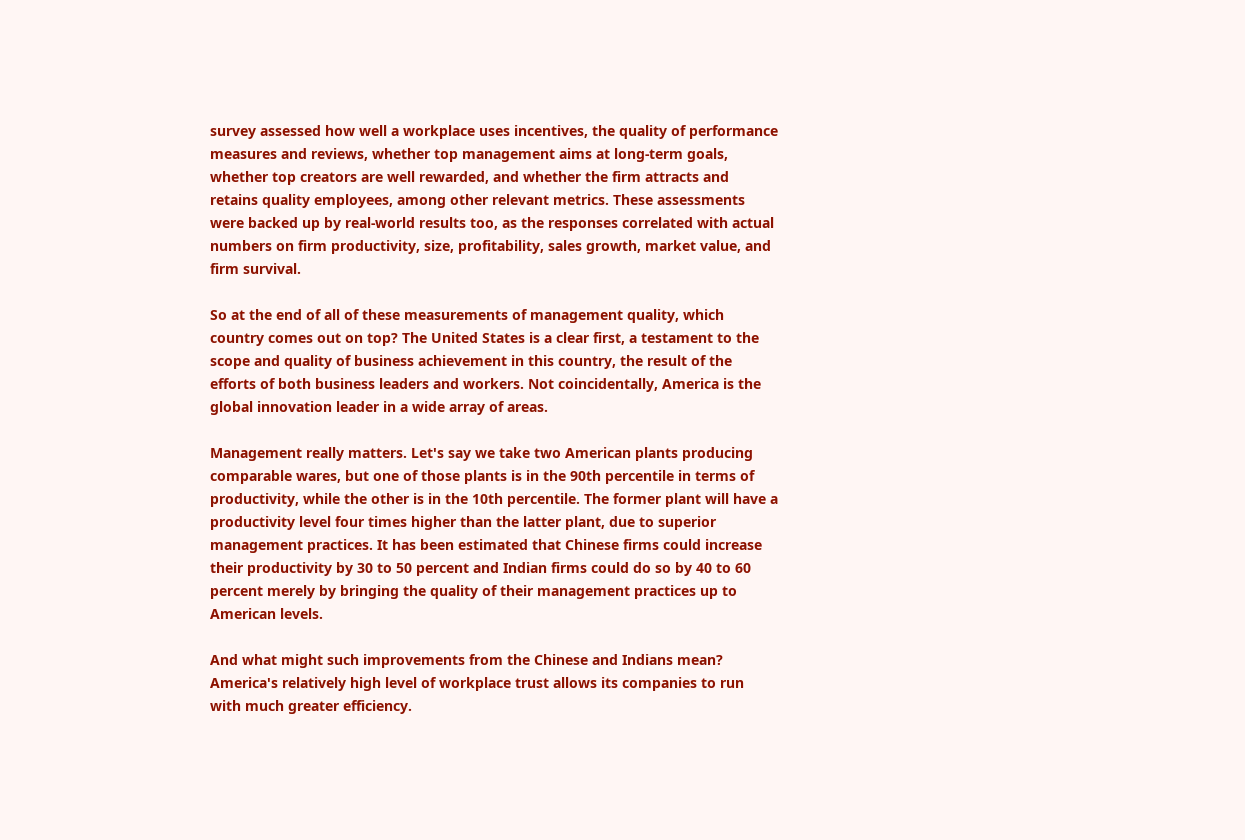survey assessed how well a workplace uses incentives, the quality of performance measures and reviews, whether top management aims at long-term goals, whether top creators are well rewarded, and whether the firm attracts and retains quality employees, among other relevant metrics. These assessments were backed up by real-world results too, as the responses correlated with actual numbers on firm productivity, size, profitability, sales growth, market value, and firm survival.

So at the end of all of these measurements of management quality, which country comes out on top? The United States is a clear first, a testament to the scope and quality of business achievement in this country, the result of the efforts of both business leaders and workers. Not coincidentally, America is the global innovation leader in a wide array of areas.

Management really matters. Let's say we take two American plants producing comparable wares, but one of those plants is in the 90th percentile in terms of productivity, while the other is in the 10th percentile. The former plant will have a productivity level four times higher than the latter plant, due to superior management practices. It has been estimated that Chinese firms could increase their productivity by 30 to 50 percent and Indian firms could do so by 40 to 60 percent merely by bringing the quality of their management practices up to American levels.

And what might such improvements from the Chinese and Indians mean? America's relatively high level of workplace trust allows its companies to run with much greater efficiency.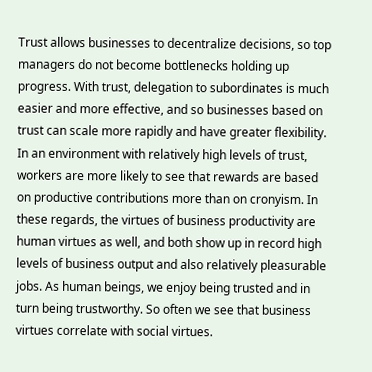Trust allows businesses to decentralize decisions, so top managers do not become bottlenecks holding up progress. With trust, delegation to subordinates is much easier and more effective, and so businesses based on trust can scale more rapidly and have greater flexibility. In an environment with relatively high levels of trust, workers are more likely to see that rewards are based on productive contributions more than on cronyism. In these regards, the virtues of business productivity are human virtues as well, and both show up in record high levels of business output and also relatively pleasurable jobs. As human beings, we enjoy being trusted and in turn being trustworthy. So often we see that business virtues correlate with social virtues.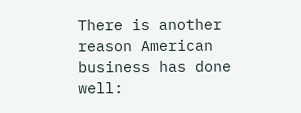There is another reason American business has done well: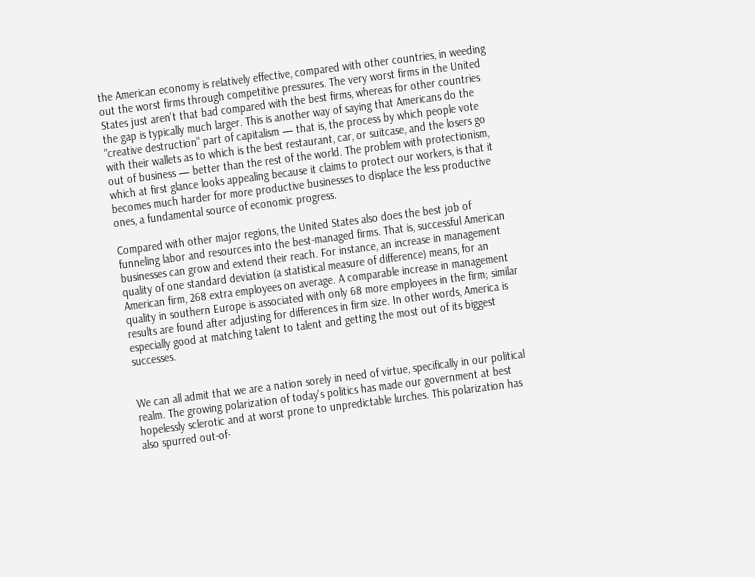the American economy is relatively effective, compared with other countries, in weeding out the worst firms through competitive pressures. The very worst firms in the United States just aren't that bad compared with the best firms, whereas for other countries the gap is typically much larger. This is another way of saying that Americans do the "creative destruction" part of capitalism — that is, the process by which people vote with their wallets as to which is the best restaurant, car, or suitcase, and the losers go out of business — better than the rest of the world. The problem with protectionism, which at first glance looks appealing because it claims to protect our workers, is that it becomes much harder for more productive businesses to displace the less productive ones, a fundamental source of economic progress.

Compared with other major regions, the United States also does the best job of funneling labor and resources into the best-managed firms. That is, successful American businesses can grow and extend their reach. For instance, an increase in management quality of one standard deviation (a statistical measure of difference) means, for an American firm, 268 extra employees on average. A comparable increase in management quality in southern Europe is associated with only 68 more employees in the firm; similar results are found after adjusting for differences in firm size. In other words, America is especially good at matching talent to talent and getting the most out of its biggest successes.


We can all admit that we are a nation sorely in need of virtue, specifically in our political realm. The growing polarization of today's politics has made our government at best hopelessly sclerotic and at worst prone to unpredictable lurches. This polarization has also spurred out-of-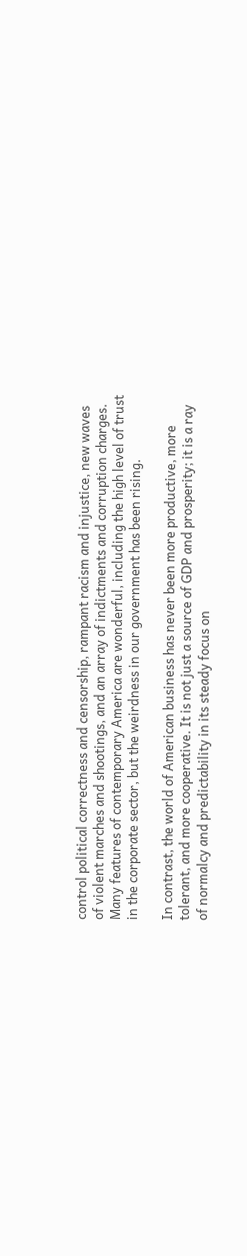control political correctness and censorship, rampant racism and injustice, new waves of violent marches and shootings, and an array of indictments and corruption charges. Many features of contemporary America are wonderful, including the high level of trust in the corporate sector, but the weirdness in our government has been rising.

In contrast, the world of American business has never been more productive, more tolerant, and more cooperative. It is not just a source of GDP and prosperity; it is a ray of normalcy and predictability in its steady focus on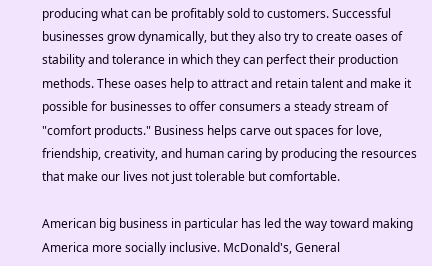producing what can be profitably sold to customers. Successful businesses grow dynamically, but they also try to create oases of stability and tolerance in which they can perfect their production methods. These oases help to attract and retain talent and make it possible for businesses to offer consumers a steady stream of "comfort products." Business helps carve out spaces for love, friendship, creativity, and human caring by producing the resources that make our lives not just tolerable but comfortable.

American big business in particular has led the way toward making America more socially inclusive. McDonald's, General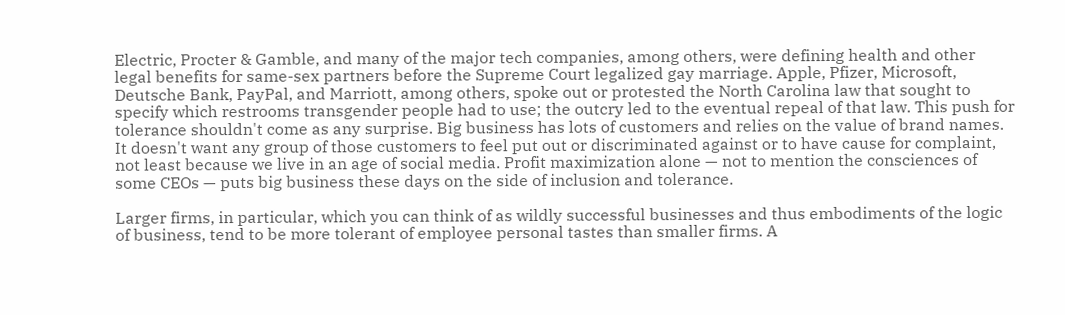Electric, Procter & Gamble, and many of the major tech companies, among others, were defining health and other legal benefits for same-sex partners before the Supreme Court legalized gay marriage. Apple, Pfizer, Microsoft, Deutsche Bank, PayPal, and Marriott, among others, spoke out or protested the North Carolina law that sought to specify which restrooms transgender people had to use; the outcry led to the eventual repeal of that law. This push for tolerance shouldn't come as any surprise. Big business has lots of customers and relies on the value of brand names. It doesn't want any group of those customers to feel put out or discriminated against or to have cause for complaint, not least because we live in an age of social media. Profit maximization alone — not to mention the consciences of some CEOs — puts big business these days on the side of inclusion and tolerance.

Larger firms, in particular, which you can think of as wildly successful businesses and thus embodiments of the logic of business, tend to be more tolerant of employee personal tastes than smaller firms. A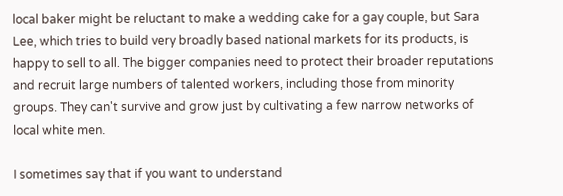local baker might be reluctant to make a wedding cake for a gay couple, but Sara Lee, which tries to build very broadly based national markets for its products, is happy to sell to all. The bigger companies need to protect their broader reputations and recruit large numbers of talented workers, including those from minority groups. They can't survive and grow just by cultivating a few narrow networks of local white men.

I sometimes say that if you want to understand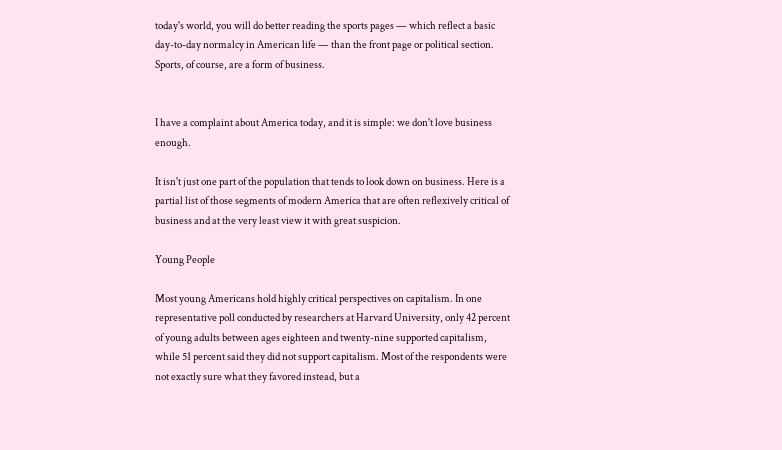today's world, you will do better reading the sports pages — which reflect a basic day-to-day normalcy in American life — than the front page or political section. Sports, of course, are a form of business.


I have a complaint about America today, and it is simple: we don't love business enough.

It isn't just one part of the population that tends to look down on business. Here is a partial list of those segments of modern America that are often reflexively critical of business and at the very least view it with great suspicion.

Young People

Most young Americans hold highly critical perspectives on capitalism. In one representative poll conducted by researchers at Harvard University, only 42 percent of young adults between ages eighteen and twenty-nine supported capitalism, while 51 percent said they did not support capitalism. Most of the respondents were not exactly sure what they favored instead, but a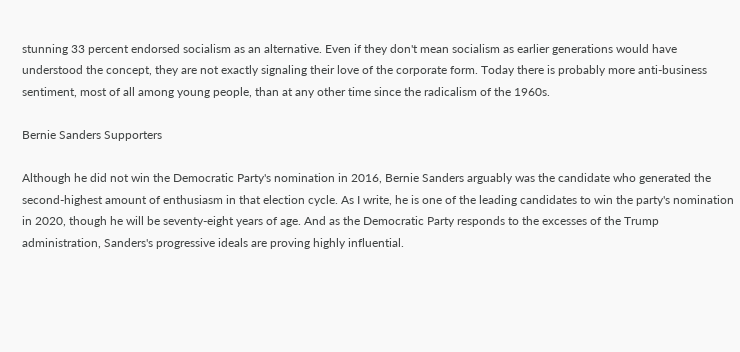stunning 33 percent endorsed socialism as an alternative. Even if they don't mean socialism as earlier generations would have understood the concept, they are not exactly signaling their love of the corporate form. Today there is probably more anti-business sentiment, most of all among young people, than at any other time since the radicalism of the 1960s.

Bernie Sanders Supporters

Although he did not win the Democratic Party's nomination in 2016, Bernie Sanders arguably was the candidate who generated the second-highest amount of enthusiasm in that election cycle. As I write, he is one of the leading candidates to win the party's nomination in 2020, though he will be seventy-eight years of age. And as the Democratic Party responds to the excesses of the Trump administration, Sanders's progressive ideals are proving highly influential.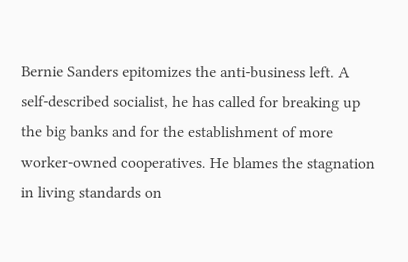Bernie Sanders epitomizes the anti-business left. A self-described socialist, he has called for breaking up the big banks and for the establishment of more worker-owned cooperatives. He blames the stagnation in living standards on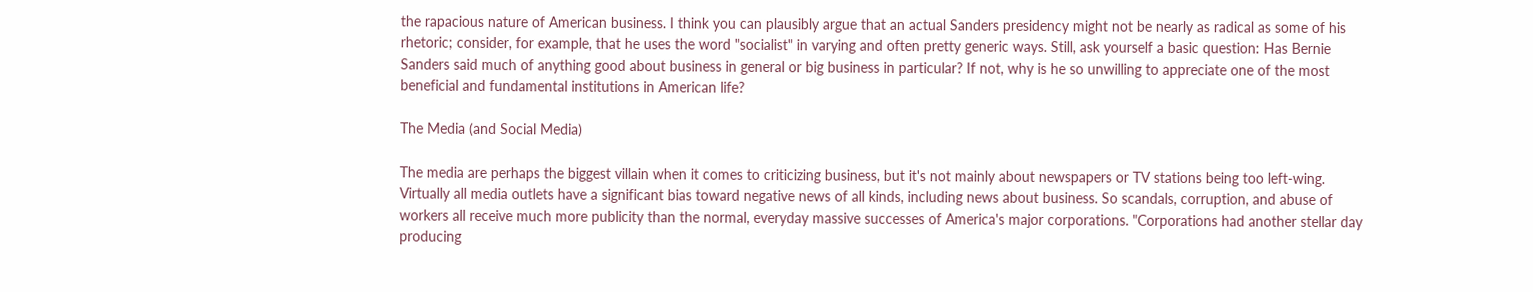the rapacious nature of American business. I think you can plausibly argue that an actual Sanders presidency might not be nearly as radical as some of his rhetoric; consider, for example, that he uses the word "socialist" in varying and often pretty generic ways. Still, ask yourself a basic question: Has Bernie Sanders said much of anything good about business in general or big business in particular? If not, why is he so unwilling to appreciate one of the most beneficial and fundamental institutions in American life?

The Media (and Social Media)

The media are perhaps the biggest villain when it comes to criticizing business, but it's not mainly about newspapers or TV stations being too left-wing. Virtually all media outlets have a significant bias toward negative news of all kinds, including news about business. So scandals, corruption, and abuse of workers all receive much more publicity than the normal, everyday massive successes of America's major corporations. "Corporations had another stellar day producing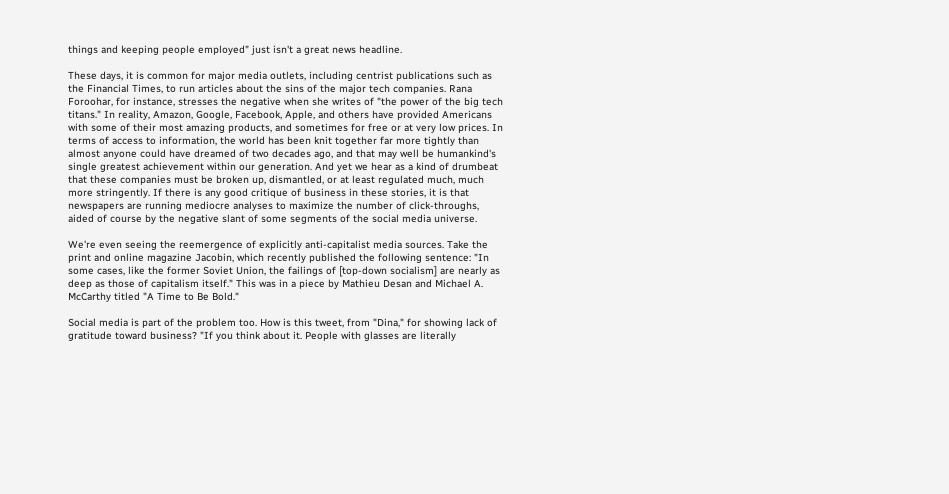things and keeping people employed" just isn't a great news headline.

These days, it is common for major media outlets, including centrist publications such as the Financial Times, to run articles about the sins of the major tech companies. Rana Foroohar, for instance, stresses the negative when she writes of "the power of the big tech titans." In reality, Amazon, Google, Facebook, Apple, and others have provided Americans with some of their most amazing products, and sometimes for free or at very low prices. In terms of access to information, the world has been knit together far more tightly than almost anyone could have dreamed of two decades ago, and that may well be humankind's single greatest achievement within our generation. And yet we hear as a kind of drumbeat that these companies must be broken up, dismantled, or at least regulated much, much more stringently. If there is any good critique of business in these stories, it is that newspapers are running mediocre analyses to maximize the number of click-throughs, aided of course by the negative slant of some segments of the social media universe.

We're even seeing the reemergence of explicitly anti-capitalist media sources. Take the print and online magazine Jacobin, which recently published the following sentence: "In some cases, like the former Soviet Union, the failings of [top-down socialism] are nearly as deep as those of capitalism itself." This was in a piece by Mathieu Desan and Michael A. McCarthy titled "A Time to Be Bold."

Social media is part of the problem too. How is this tweet, from "Dina," for showing lack of gratitude toward business? "If you think about it. People with glasses are literally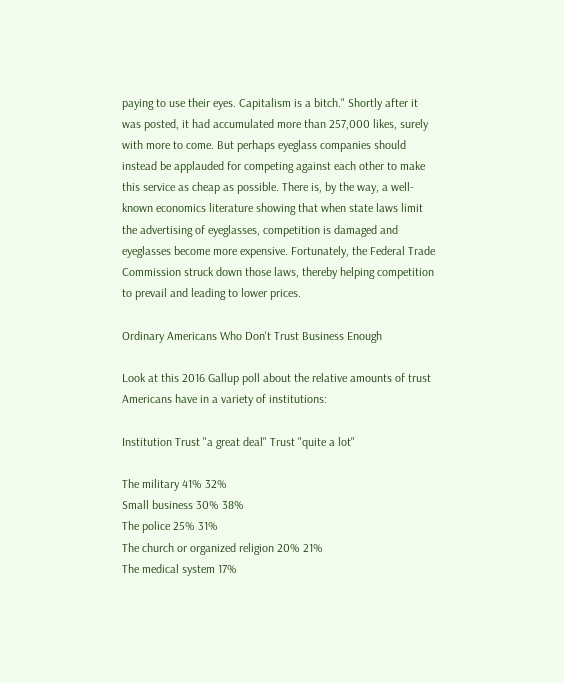paying to use their eyes. Capitalism is a bitch." Shortly after it was posted, it had accumulated more than 257,000 likes, surely with more to come. But perhaps eyeglass companies should instead be applauded for competing against each other to make this service as cheap as possible. There is, by the way, a well-known economics literature showing that when state laws limit the advertising of eyeglasses, competition is damaged and eyeglasses become more expensive. Fortunately, the Federal Trade Commission struck down those laws, thereby helping competition to prevail and leading to lower prices.

Ordinary Americans Who Don't Trust Business Enough

Look at this 2016 Gallup poll about the relative amounts of trust Americans have in a variety of institutions:

Institution Trust "a great deal" Trust "quite a lot"

The military 41% 32%
Small business 30% 38%
The police 25% 31%
The church or organized religion 20% 21%
The medical system 17%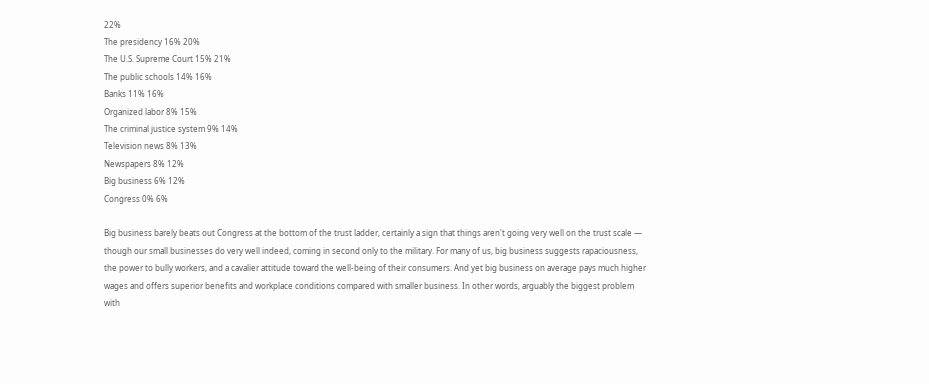22%
The presidency 16% 20%
The U.S. Supreme Court 15% 21%
The public schools 14% 16%
Banks 11% 16%
Organized labor 8% 15%
The criminal justice system 9% 14%
Television news 8% 13%
Newspapers 8% 12%
Big business 6% 12%
Congress 0% 6%

Big business barely beats out Congress at the bottom of the trust ladder, certainly a sign that things aren't going very well on the trust scale — though our small businesses do very well indeed, coming in second only to the military. For many of us, big business suggests rapaciousness, the power to bully workers, and a cavalier attitude toward the well-being of their consumers. And yet big business on average pays much higher wages and offers superior benefits and workplace conditions compared with smaller business. In other words, arguably the biggest problem with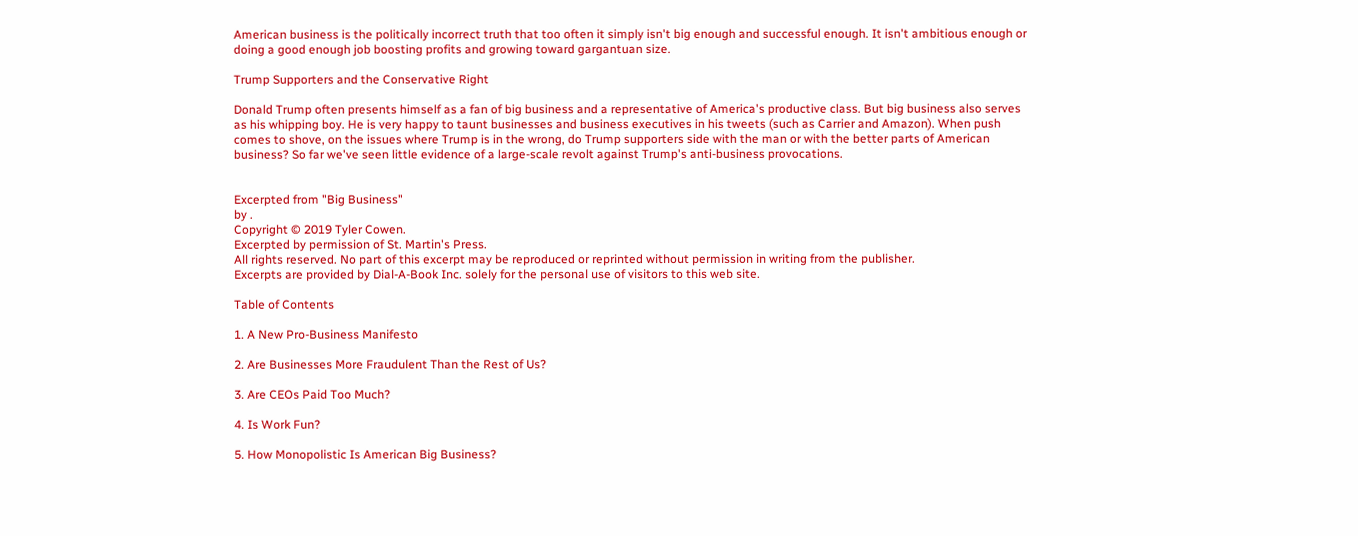American business is the politically incorrect truth that too often it simply isn't big enough and successful enough. It isn't ambitious enough or doing a good enough job boosting profits and growing toward gargantuan size.

Trump Supporters and the Conservative Right

Donald Trump often presents himself as a fan of big business and a representative of America's productive class. But big business also serves as his whipping boy. He is very happy to taunt businesses and business executives in his tweets (such as Carrier and Amazon). When push comes to shove, on the issues where Trump is in the wrong, do Trump supporters side with the man or with the better parts of American business? So far we've seen little evidence of a large-scale revolt against Trump's anti-business provocations.


Excerpted from "Big Business"
by .
Copyright © 2019 Tyler Cowen.
Excerpted by permission of St. Martin's Press.
All rights reserved. No part of this excerpt may be reproduced or reprinted without permission in writing from the publisher.
Excerpts are provided by Dial-A-Book Inc. solely for the personal use of visitors to this web site.

Table of Contents

1. A New Pro-Business Manifesto

2. Are Businesses More Fraudulent Than the Rest of Us?

3. Are CEOs Paid Too Much?

4. Is Work Fun?

5. How Monopolistic Is American Big Business?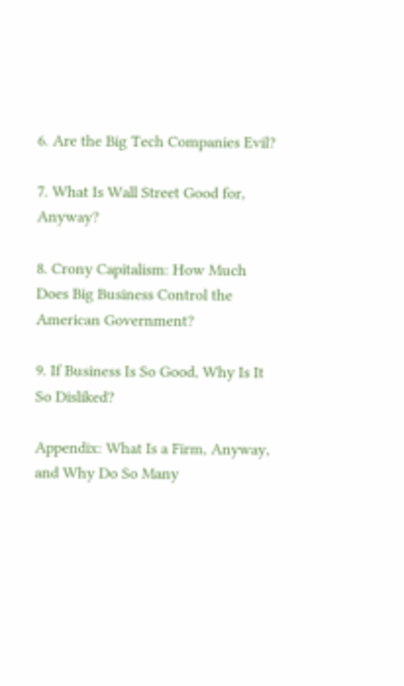6. Are the Big Tech Companies Evil?

7. What Is Wall Street Good for, Anyway?

8. Crony Capitalism: How Much Does Big Business Control the American Government?

9. If Business Is So Good, Why Is It So Disliked?

Appendix: What Is a Firm, Anyway, and Why Do So Many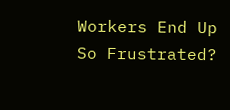Workers End Up So Frustrated?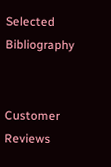Selected Bibliography


Customer Reviews